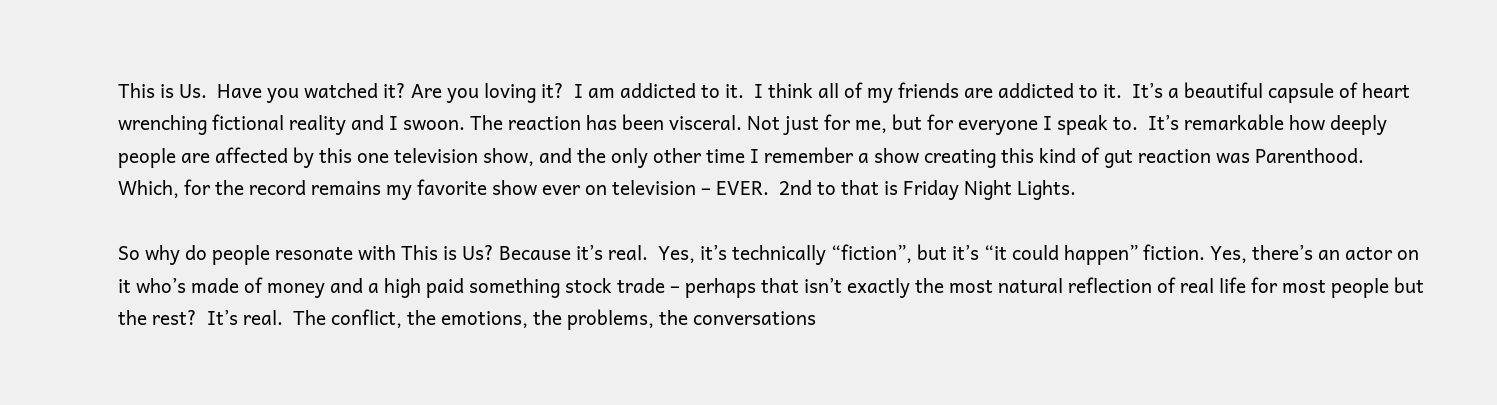This is Us.  Have you watched it? Are you loving it?  I am addicted to it.  I think all of my friends are addicted to it.  It’s a beautiful capsule of heart wrenching fictional reality and I swoon. The reaction has been visceral. Not just for me, but for everyone I speak to.  It’s remarkable how deeply people are affected by this one television show, and the only other time I remember a show creating this kind of gut reaction was Parenthood.  Which, for the record remains my favorite show ever on television – EVER.  2nd to that is Friday Night Lights.

So why do people resonate with This is Us? Because it’s real.  Yes, it’s technically “fiction”, but it’s “it could happen” fiction. Yes, there’s an actor on it who’s made of money and a high paid something stock trade – perhaps that isn’t exactly the most natural reflection of real life for most people but the rest?  It’s real.  The conflict, the emotions, the problems, the conversations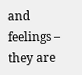and feelings – they are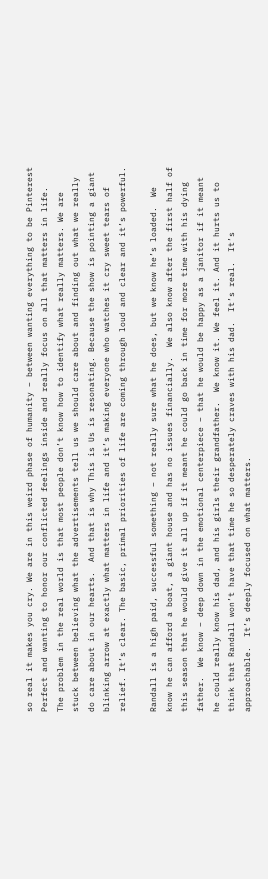so real it makes you cry. We are in this weird phase of humanity – between wanting everything to be Pinterest Perfect and wanting to honor our conflicted feelings inside and really focus on all that matters in life.  The problem in the real world is that most people don’t know how to identify what really matters. We are stuck between believing what the advertisements tell us we should care about and finding out what we really do care about in our hearts.  And that is why This is Us is resonating. Because the show is pointing a giant blinking arrow at exactly what matters in life and it’s making everyone who watches it cry sweet tears of relief. It’s clear. The basic, primal priorities of life are coming through loud and clear and it’s powerful.

Randall is a high paid, successful something – not really sure what he does, but we know he’s loaded.  We know he can afford a boat, a giant house and has no issues financially.  We also know after the first half of this season that he would give it all up if it meant he could go back in time for more time with his dying father.  We know – deep down in the emotional centerpiece – that he would be happy as a janitor if it meant he could really know his dad, and his girls their grandfather.  We know it. We feel it. And it hurts us to think that Randall won’t have that time he so desperately craves with his dad.  It’s real.  It’s approachable.  It’s deeply focused on what matters.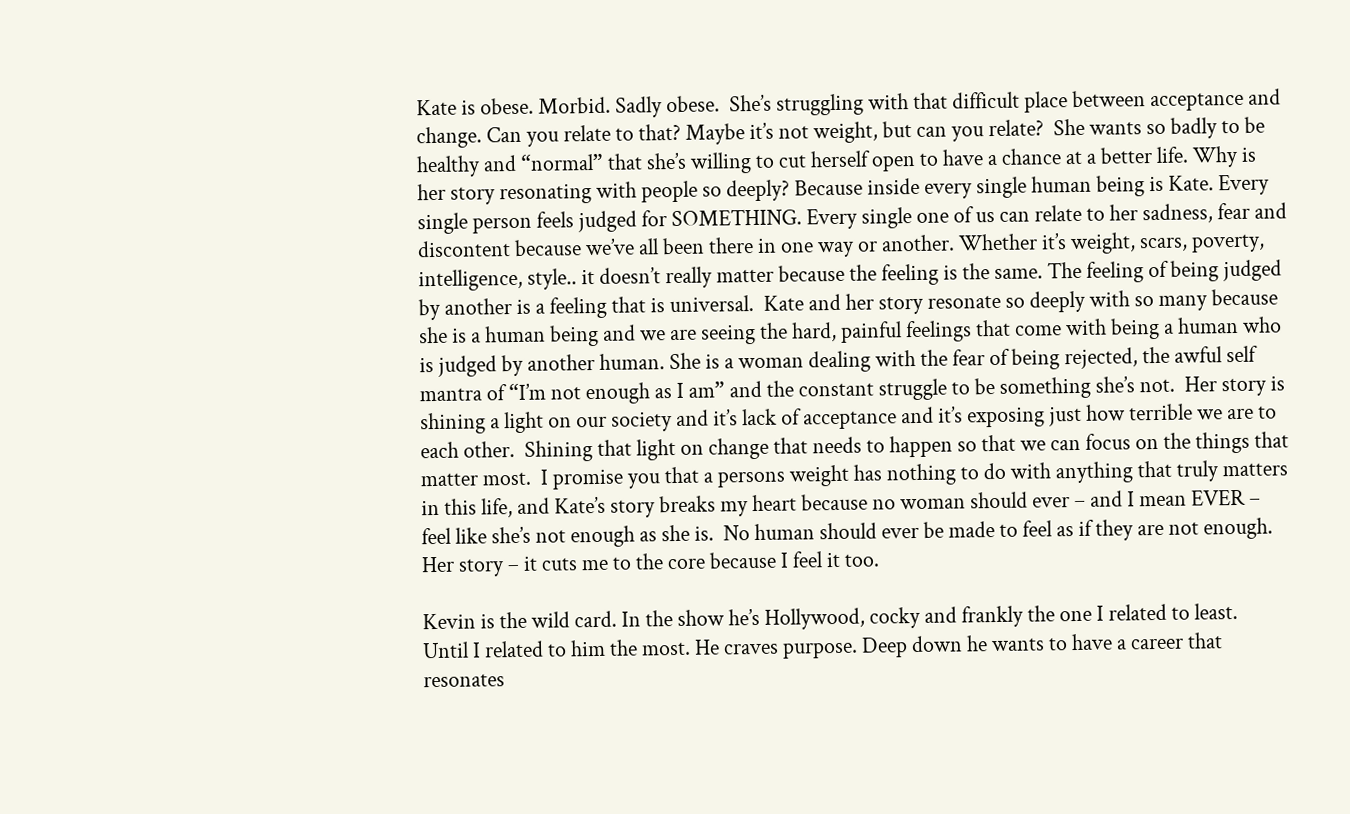Kate is obese. Morbid. Sadly obese.  She’s struggling with that difficult place between acceptance and change. Can you relate to that? Maybe it’s not weight, but can you relate?  She wants so badly to be healthy and “normal” that she’s willing to cut herself open to have a chance at a better life. Why is her story resonating with people so deeply? Because inside every single human being is Kate. Every single person feels judged for SOMETHING. Every single one of us can relate to her sadness, fear and discontent because we’ve all been there in one way or another. Whether it’s weight, scars, poverty, intelligence, style.. it doesn’t really matter because the feeling is the same. The feeling of being judged by another is a feeling that is universal.  Kate and her story resonate so deeply with so many because she is a human being and we are seeing the hard, painful feelings that come with being a human who is judged by another human. She is a woman dealing with the fear of being rejected, the awful self mantra of “I’m not enough as I am” and the constant struggle to be something she’s not.  Her story is shining a light on our society and it’s lack of acceptance and it’s exposing just how terrible we are to each other.  Shining that light on change that needs to happen so that we can focus on the things that matter most.  I promise you that a persons weight has nothing to do with anything that truly matters in this life, and Kate’s story breaks my heart because no woman should ever – and I mean EVER – feel like she’s not enough as she is.  No human should ever be made to feel as if they are not enough.  Her story – it cuts me to the core because I feel it too.

Kevin is the wild card. In the show he’s Hollywood, cocky and frankly the one I related to least.  Until I related to him the most. He craves purpose. Deep down he wants to have a career that resonates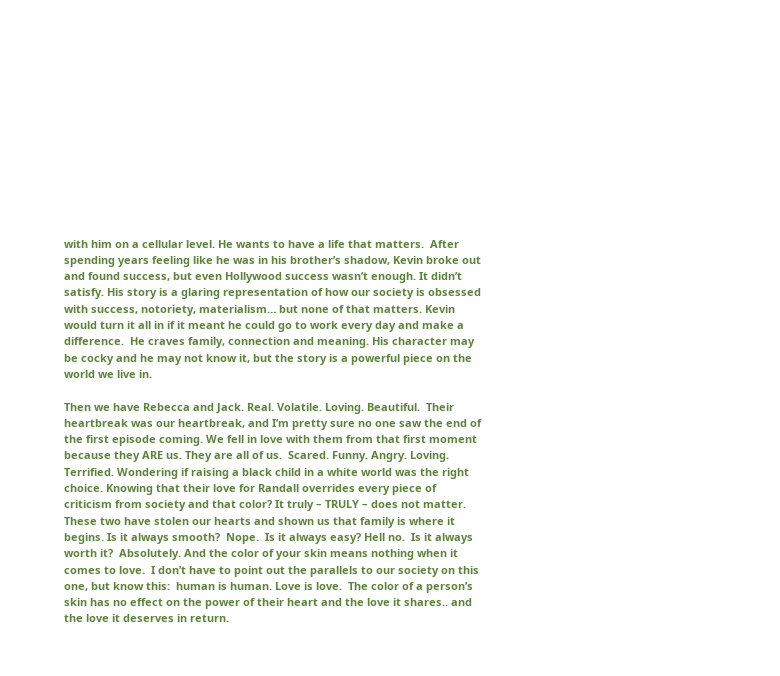with him on a cellular level. He wants to have a life that matters.  After spending years feeling like he was in his brother’s shadow, Kevin broke out and found success, but even Hollywood success wasn’t enough. It didn’t satisfy. His story is a glaring representation of how our society is obsessed with success, notoriety, materialism… but none of that matters. Kevin would turn it all in if it meant he could go to work every day and make a difference.  He craves family, connection and meaning. His character may be cocky and he may not know it, but the story is a powerful piece on the world we live in.

Then we have Rebecca and Jack. Real. Volatile. Loving. Beautiful.  Their heartbreak was our heartbreak, and I’m pretty sure no one saw the end of the first episode coming. We fell in love with them from that first moment because they ARE us. They are all of us.  Scared. Funny. Angry. Loving. Terrified. Wondering if raising a black child in a white world was the right choice. Knowing that their love for Randall overrides every piece of criticism from society and that color? It truly – TRULY – does not matter.  These two have stolen our hearts and shown us that family is where it begins. Is it always smooth?  Nope.  Is it always easy? Hell no.  Is it always worth it?  Absolutely. And the color of your skin means nothing when it comes to love.  I don’t have to point out the parallels to our society on this one, but know this:  human is human. Love is love.  The color of a person’s skin has no effect on the power of their heart and the love it shares.. and the love it deserves in return.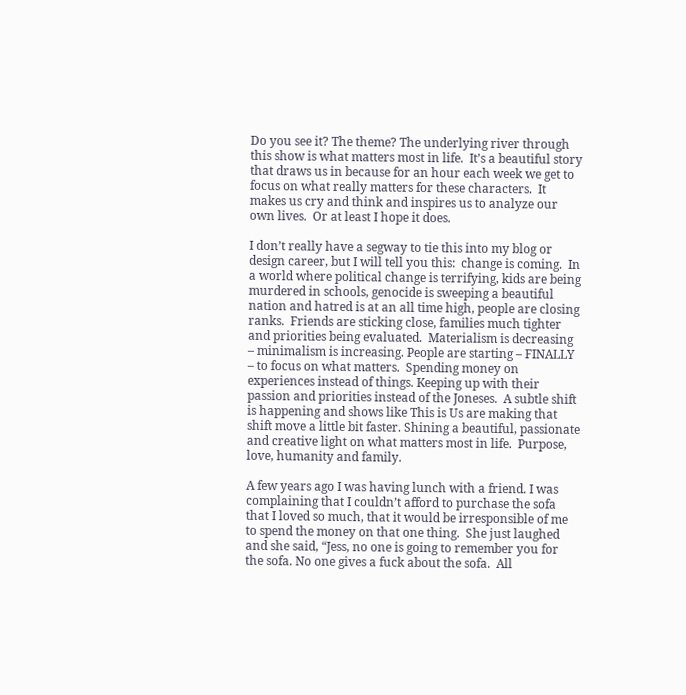Do you see it? The theme? The underlying river through this show is what matters most in life.  It’s a beautiful story that draws us in because for an hour each week we get to focus on what really matters for these characters.  It makes us cry and think and inspires us to analyze our own lives.  Or at least I hope it does.

I don’t really have a segway to tie this into my blog or design career, but I will tell you this:  change is coming.  In a world where political change is terrifying, kids are being murdered in schools, genocide is sweeping a beautiful nation and hatred is at an all time high, people are closing ranks.  Friends are sticking close, families much tighter and priorities being evaluated.  Materialism is decreasing – minimalism is increasing. People are starting – FINALLY – to focus on what matters.  Spending money on experiences instead of things. Keeping up with their passion and priorities instead of the Joneses.  A subtle shift is happening and shows like This is Us are making that shift move a little bit faster. Shining a beautiful, passionate and creative light on what matters most in life.  Purpose, love, humanity and family.

A few years ago I was having lunch with a friend. I was complaining that I couldn’t afford to purchase the sofa that I loved so much, that it would be irresponsible of me to spend the money on that one thing.  She just laughed and she said, “Jess, no one is going to remember you for the sofa. No one gives a fuck about the sofa.  All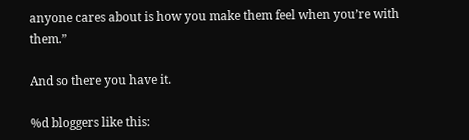anyone cares about is how you make them feel when you’re with them.”

And so there you have it.

%d bloggers like this: